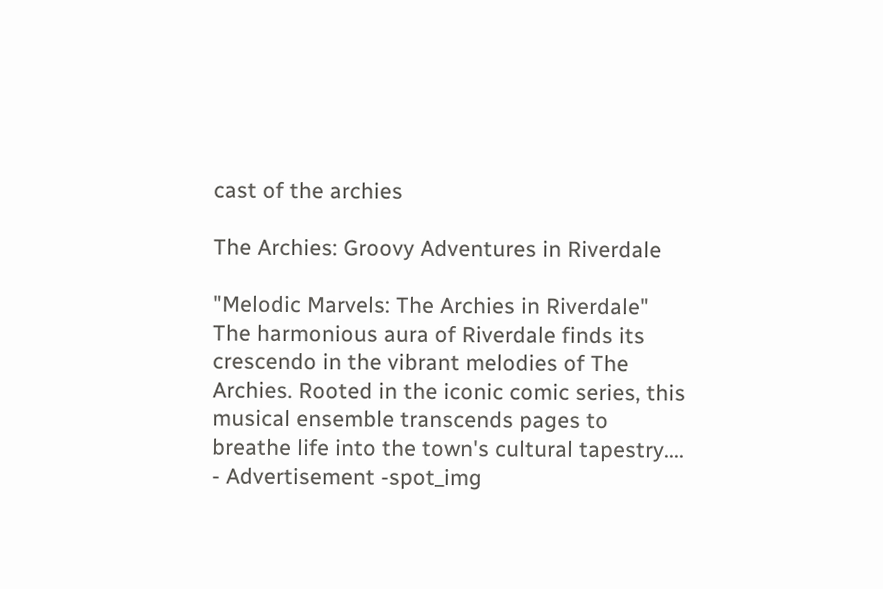cast of the archies

The Archies: Groovy Adventures in Riverdale

"Melodic Marvels: The Archies in Riverdale" The harmonious aura of Riverdale finds its crescendo in the vibrant melodies of The Archies. Rooted in the iconic comic series, this musical ensemble transcends pages to breathe life into the town's cultural tapestry....
- Advertisement -spot_img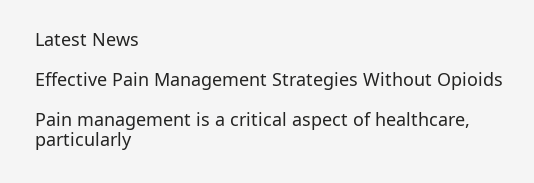Latest News

Effective Pain Management Strategies Without Opioids

Pain management is a critical aspect of healthcare, particularly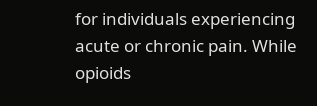for individuals experiencing acute or chronic pain. While opioids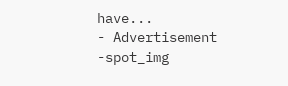have...
- Advertisement -spot_img